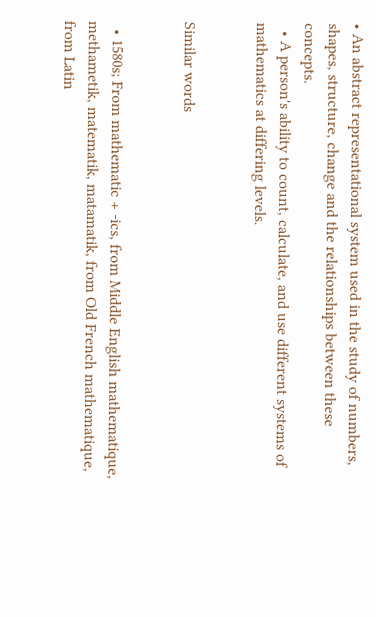• An abstract representational system used in the study of numbers, shapes, structure, change and the relationships between these concepts.
  • A person's ability to count, calculate, and use different systems of mathematics at differing levels.


Similar words


  • 1580s; From mathematic + -ics, from Middle English mathematique, methametik, matematik, matamatik, from Old French mathematique, from Latin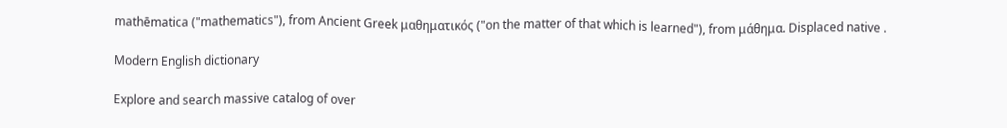mathēmatica ("mathematics"), from Ancient Greek μαθηματικός ("on the matter of that which is learned"), from μάθημα. Displaced native .

Modern English dictionary

Explore and search massive catalog of over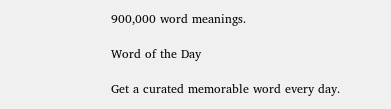900,000 word meanings.

Word of the Day

Get a curated memorable word every day.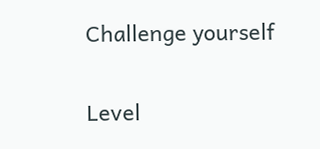Challenge yourself

Level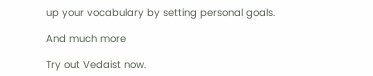up your vocabulary by setting personal goals.

And much more

Try out Vedaist now.